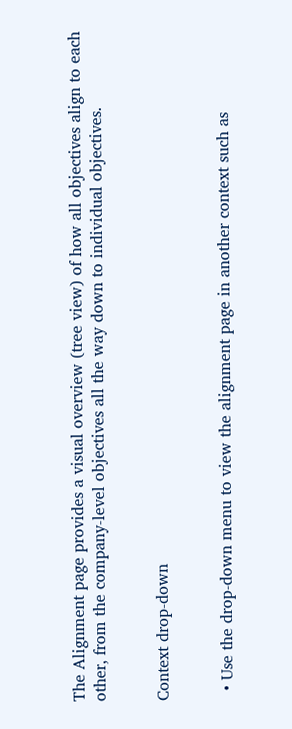The Alignment page provides a visual overview (tree view) of how all objectives align to each other, from the company-level objectives all the way down to individual objectives.


Context drop-down


  • Use the drop-down menu to view the alignment page in another context such as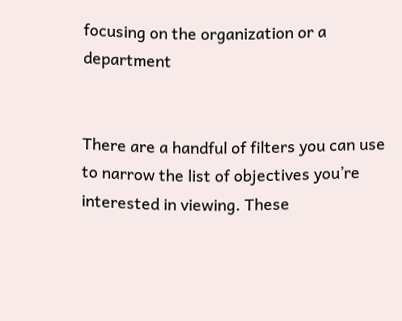focusing on the organization or a department


There are a handful of filters you can use to narrow the list of objectives you’re interested in viewing. These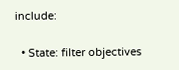include:

  • State: filter objectives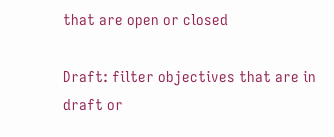that are open or closed

Draft: filter objectives that are in draft or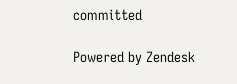committed

Powered by Zendesk